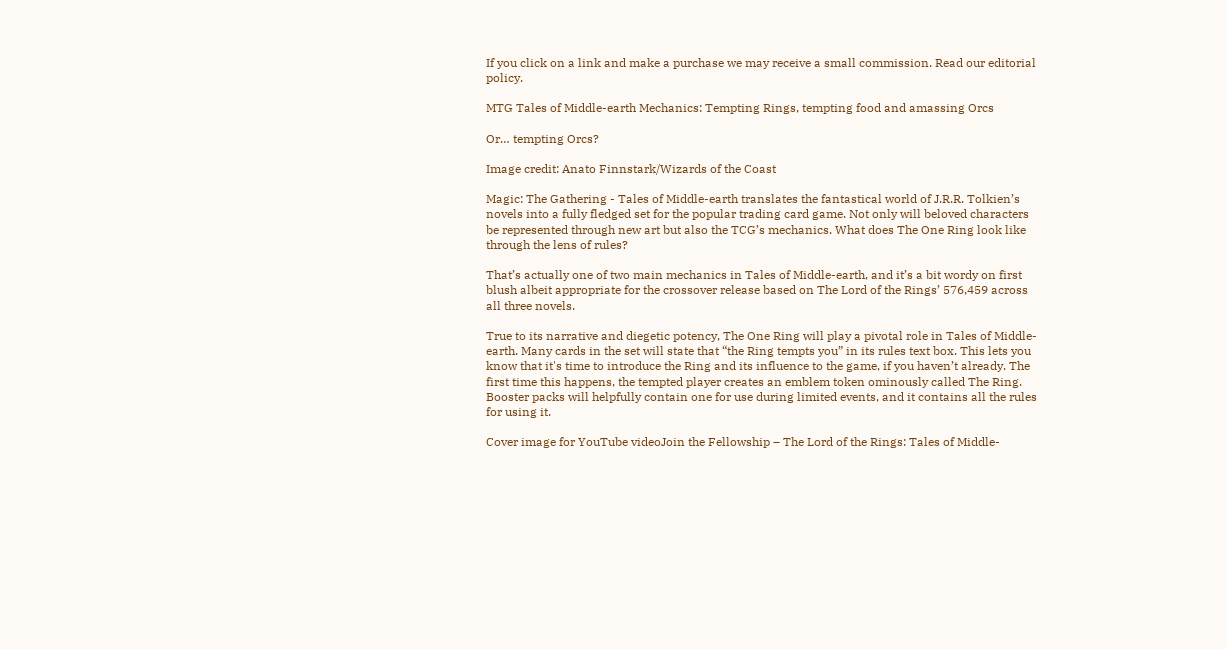If you click on a link and make a purchase we may receive a small commission. Read our editorial policy.

MTG Tales of Middle-earth Mechanics: Tempting Rings, tempting food and amassing Orcs

Or… tempting Orcs?

Image credit: Anato Finnstark/Wizards of the Coast

Magic: The Gathering - Tales of Middle-earth translates the fantastical world of J.R.R. Tolkien’s novels into a fully fledged set for the popular trading card game. Not only will beloved characters be represented through new art but also the TCG’s mechanics. What does The One Ring look like through the lens of rules?

That’s actually one of two main mechanics in Tales of Middle-earth, and it’s a bit wordy on first blush albeit appropriate for the crossover release based on The Lord of the Rings’ 576,459 across all three novels.

True to its narrative and diegetic potency, The One Ring will play a pivotal role in Tales of Middle-earth. Many cards in the set will state that “the Ring tempts you” in its rules text box. This lets you know that it's time to introduce the Ring and its influence to the game, if you haven’t already. The first time this happens, the tempted player creates an emblem token ominously called The Ring. Booster packs will helpfully contain one for use during limited events, and it contains all the rules for using it.

Cover image for YouTube videoJoin the Fellowship – The Lord of the Rings: Tales of Middle-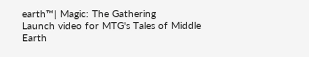earth™| Magic: The Gathering
Launch video for MTG's Tales of Middle Earth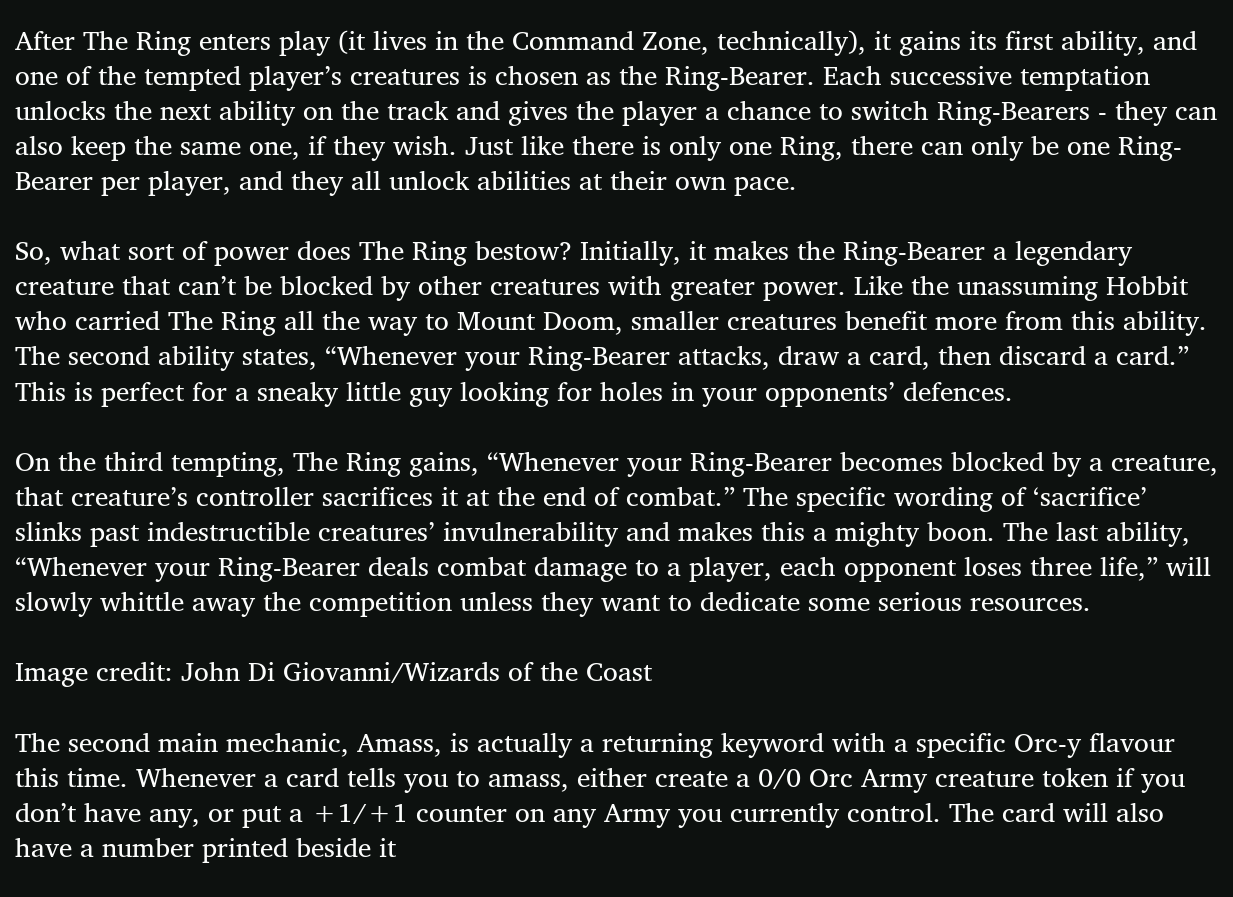After The Ring enters play (it lives in the Command Zone, technically), it gains its first ability, and one of the tempted player’s creatures is chosen as the Ring-Bearer. Each successive temptation unlocks the next ability on the track and gives the player a chance to switch Ring-Bearers - they can also keep the same one, if they wish. Just like there is only one Ring, there can only be one Ring-Bearer per player, and they all unlock abilities at their own pace.

So, what sort of power does The Ring bestow? Initially, it makes the Ring-Bearer a legendary creature that can’t be blocked by other creatures with greater power. Like the unassuming Hobbit who carried The Ring all the way to Mount Doom, smaller creatures benefit more from this ability. The second ability states, “Whenever your Ring-Bearer attacks, draw a card, then discard a card.” This is perfect for a sneaky little guy looking for holes in your opponents’ defences.

On the third tempting, The Ring gains, “Whenever your Ring-Bearer becomes blocked by a creature, that creature’s controller sacrifices it at the end of combat.” The specific wording of ‘sacrifice’ slinks past indestructible creatures’ invulnerability and makes this a mighty boon. The last ability, “Whenever your Ring-Bearer deals combat damage to a player, each opponent loses three life,” will slowly whittle away the competition unless they want to dedicate some serious resources.

Image credit: John Di Giovanni/Wizards of the Coast

The second main mechanic, Amass, is actually a returning keyword with a specific Orc-y flavour this time. Whenever a card tells you to amass, either create a 0/0 Orc Army creature token if you don’t have any, or put a +1/+1 counter on any Army you currently control. The card will also have a number printed beside it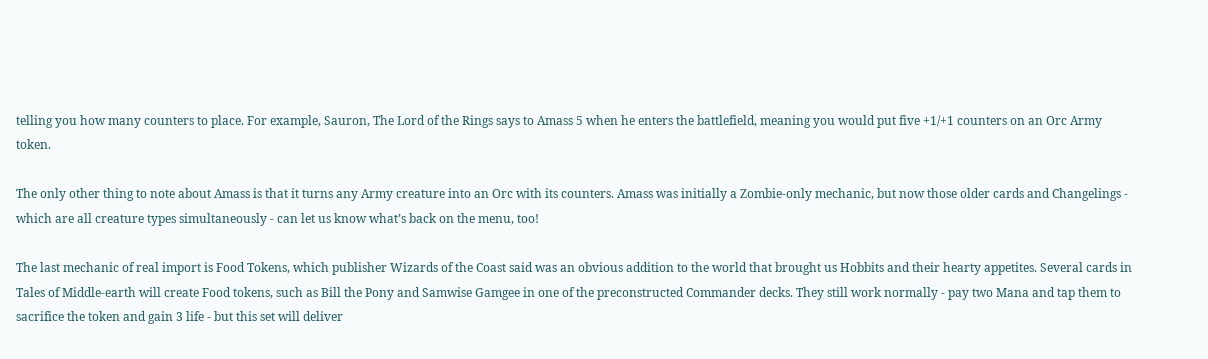telling you how many counters to place. For example, Sauron, The Lord of the Rings says to Amass 5 when he enters the battlefield, meaning you would put five +1/+1 counters on an Orc Army token.

The only other thing to note about Amass is that it turns any Army creature into an Orc with its counters. Amass was initially a Zombie-only mechanic, but now those older cards and Changelings - which are all creature types simultaneously - can let us know what’s back on the menu, too!

The last mechanic of real import is Food Tokens, which publisher Wizards of the Coast said was an obvious addition to the world that brought us Hobbits and their hearty appetites. Several cards in Tales of Middle-earth will create Food tokens, such as Bill the Pony and Samwise Gamgee in one of the preconstructed Commander decks. They still work normally - pay two Mana and tap them to sacrifice the token and gain 3 life - but this set will deliver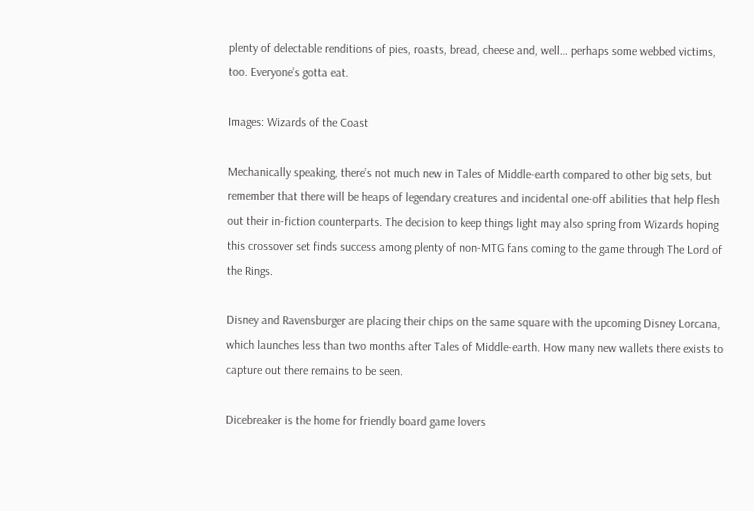plenty of delectable renditions of pies, roasts, bread, cheese and, well… perhaps some webbed victims, too. Everyone’s gotta eat.

Images: Wizards of the Coast

Mechanically speaking, there’s not much new in Tales of Middle-earth compared to other big sets, but remember that there will be heaps of legendary creatures and incidental one-off abilities that help flesh out their in-fiction counterparts. The decision to keep things light may also spring from Wizards hoping this crossover set finds success among plenty of non-MTG fans coming to the game through The Lord of the Rings.

Disney and Ravensburger are placing their chips on the same square with the upcoming Disney Lorcana, which launches less than two months after Tales of Middle-earth. How many new wallets there exists to capture out there remains to be seen.

Dicebreaker is the home for friendly board game lovers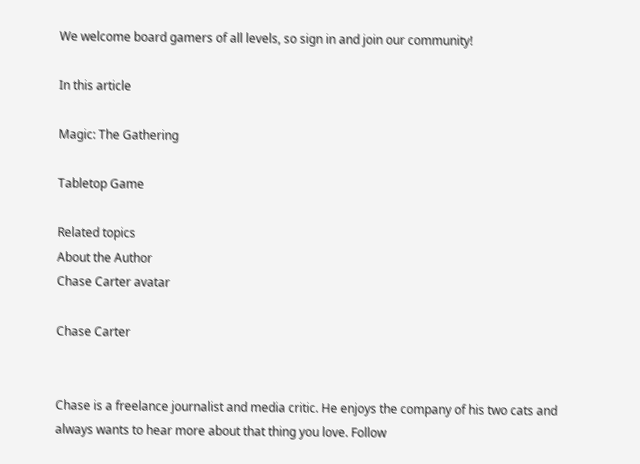We welcome board gamers of all levels, so sign in and join our community!

In this article

Magic: The Gathering

Tabletop Game

Related topics
About the Author
Chase Carter avatar

Chase Carter


Chase is a freelance journalist and media critic. He enjoys the company of his two cats and always wants to hear more about that thing you love. Follow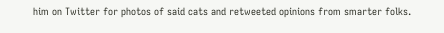him on Twitter for photos of said cats and retweeted opinions from smarter folks.